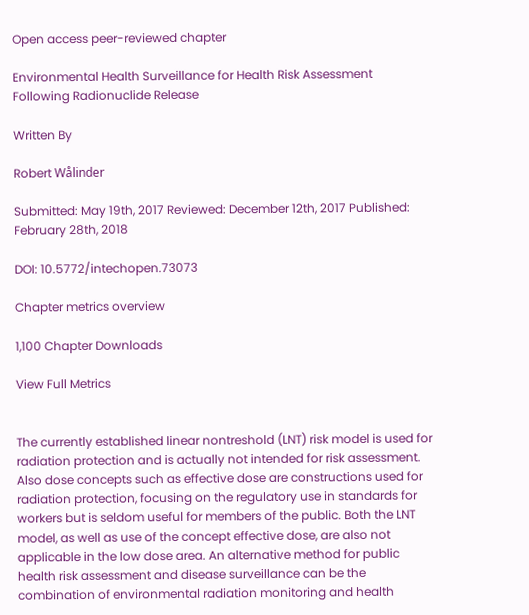Open access peer-reviewed chapter

Environmental Health Surveillance for Health Risk Assessment Following Radionuclide Release

Written By

Robert Wålinder

Submitted: May 19th, 2017 Reviewed: December 12th, 2017 Published: February 28th, 2018

DOI: 10.5772/intechopen.73073

Chapter metrics overview

1,100 Chapter Downloads

View Full Metrics


The currently established linear nontreshold (LNT) risk model is used for radiation protection and is actually not intended for risk assessment. Also dose concepts such as effective dose are constructions used for radiation protection, focusing on the regulatory use in standards for workers but is seldom useful for members of the public. Both the LNT model, as well as use of the concept effective dose, are also not applicable in the low dose area. An alternative method for public health risk assessment and disease surveillance can be the combination of environmental radiation monitoring and health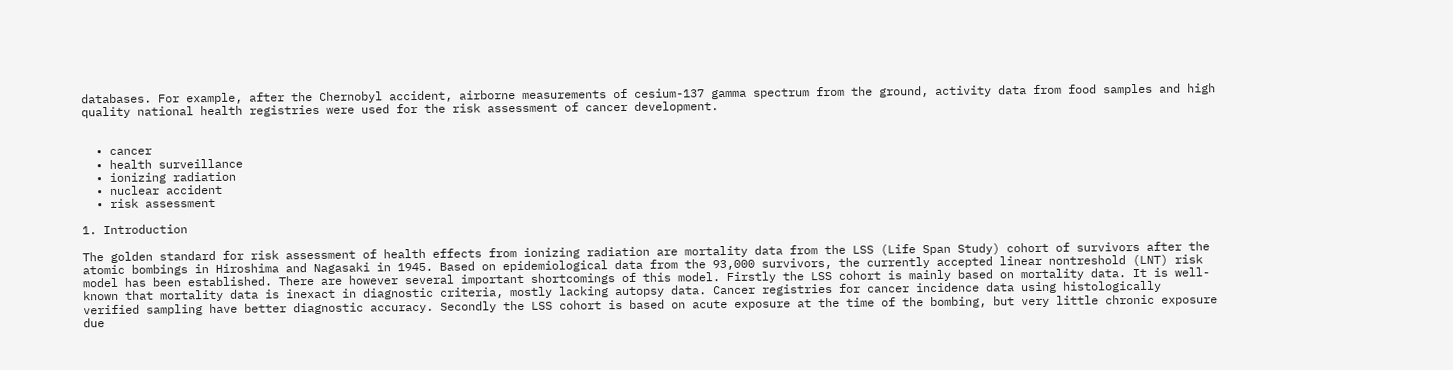databases. For example, after the Chernobyl accident, airborne measurements of cesium-137 gamma spectrum from the ground, activity data from food samples and high quality national health registries were used for the risk assessment of cancer development.


  • cancer
  • health surveillance
  • ionizing radiation
  • nuclear accident
  • risk assessment

1. Introduction

The golden standard for risk assessment of health effects from ionizing radiation are mortality data from the LSS (Life Span Study) cohort of survivors after the atomic bombings in Hiroshima and Nagasaki in 1945. Based on epidemiological data from the 93,000 survivors, the currently accepted linear nontreshold (LNT) risk model has been established. There are however several important shortcomings of this model. Firstly the LSS cohort is mainly based on mortality data. It is well-known that mortality data is inexact in diagnostic criteria, mostly lacking autopsy data. Cancer registries for cancer incidence data using histologically verified sampling have better diagnostic accuracy. Secondly the LSS cohort is based on acute exposure at the time of the bombing, but very little chronic exposure due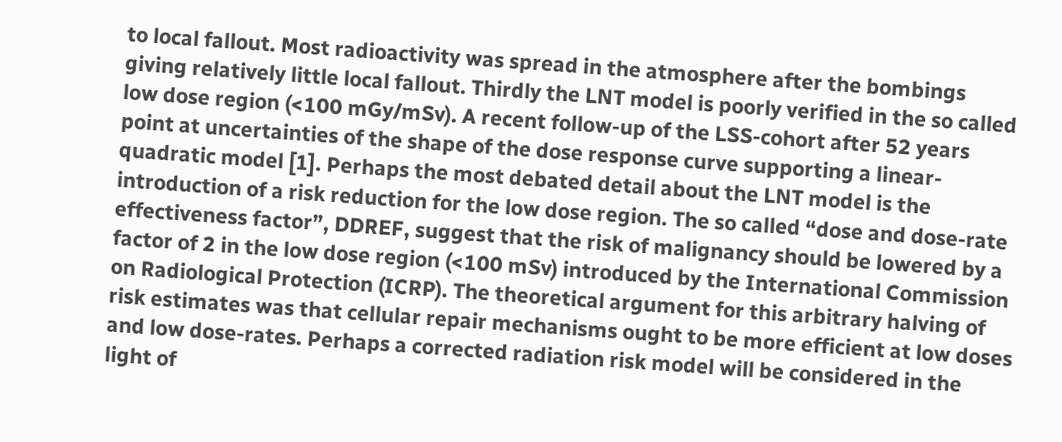to local fallout. Most radioactivity was spread in the atmosphere after the bombings giving relatively little local fallout. Thirdly the LNT model is poorly verified in the so called low dose region (<100 mGy/mSv). A recent follow-up of the LSS-cohort after 52 years point at uncertainties of the shape of the dose response curve supporting a linear-quadratic model [1]. Perhaps the most debated detail about the LNT model is the introduction of a risk reduction for the low dose region. The so called “dose and dose-rate effectiveness factor”, DDREF, suggest that the risk of malignancy should be lowered by a factor of 2 in the low dose region (<100 mSv) introduced by the International Commission on Radiological Protection (ICRP). The theoretical argument for this arbitrary halving of risk estimates was that cellular repair mechanisms ought to be more efficient at low doses and low dose-rates. Perhaps a corrected radiation risk model will be considered in the light of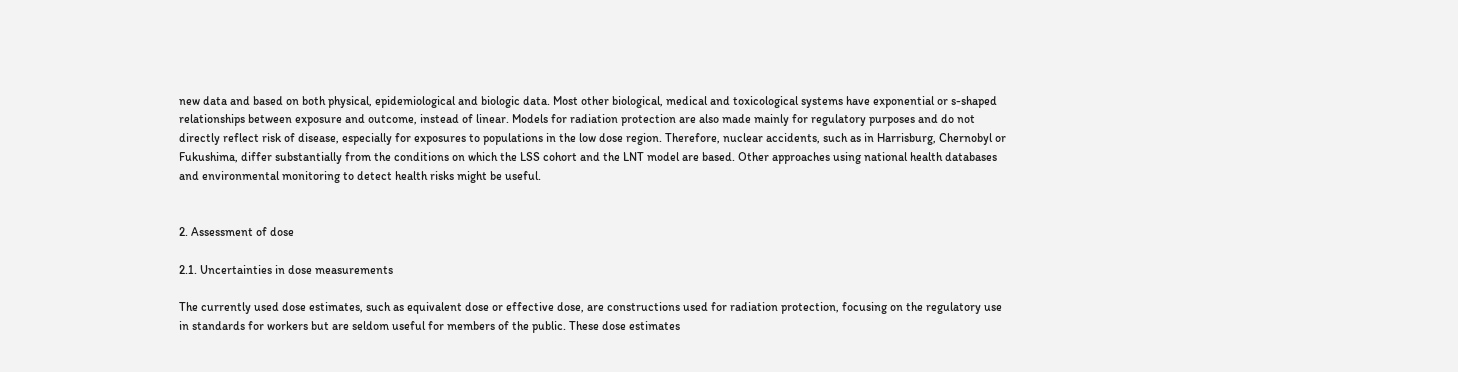new data and based on both physical, epidemiological and biologic data. Most other biological, medical and toxicological systems have exponential or s-shaped relationships between exposure and outcome, instead of linear. Models for radiation protection are also made mainly for regulatory purposes and do not directly reflect risk of disease, especially for exposures to populations in the low dose region. Therefore, nuclear accidents, such as in Harrisburg, Chernobyl or Fukushima, differ substantially from the conditions on which the LSS cohort and the LNT model are based. Other approaches using national health databases and environmental monitoring to detect health risks might be useful.


2. Assessment of dose

2.1. Uncertainties in dose measurements

The currently used dose estimates, such as equivalent dose or effective dose, are constructions used for radiation protection, focusing on the regulatory use in standards for workers but are seldom useful for members of the public. These dose estimates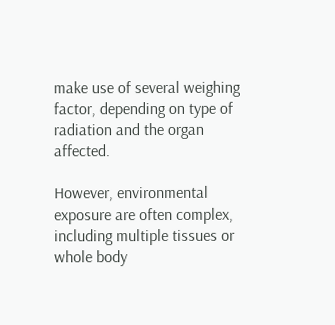make use of several weighing factor, depending on type of radiation and the organ affected.

However, environmental exposure are often complex, including multiple tissues or whole body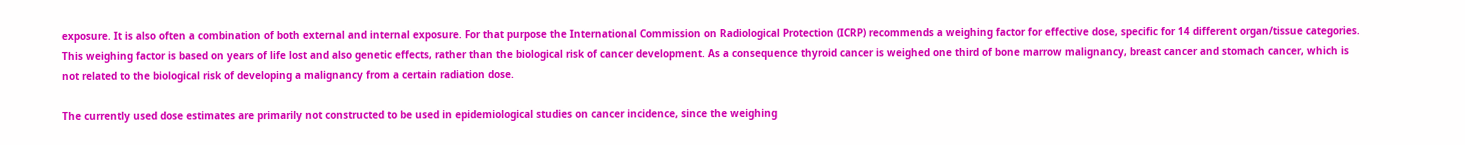exposure. It is also often a combination of both external and internal exposure. For that purpose the International Commission on Radiological Protection (ICRP) recommends a weighing factor for effective dose, specific for 14 different organ/tissue categories. This weighing factor is based on years of life lost and also genetic effects, rather than the biological risk of cancer development. As a consequence thyroid cancer is weighed one third of bone marrow malignancy, breast cancer and stomach cancer, which is not related to the biological risk of developing a malignancy from a certain radiation dose.

The currently used dose estimates are primarily not constructed to be used in epidemiological studies on cancer incidence, since the weighing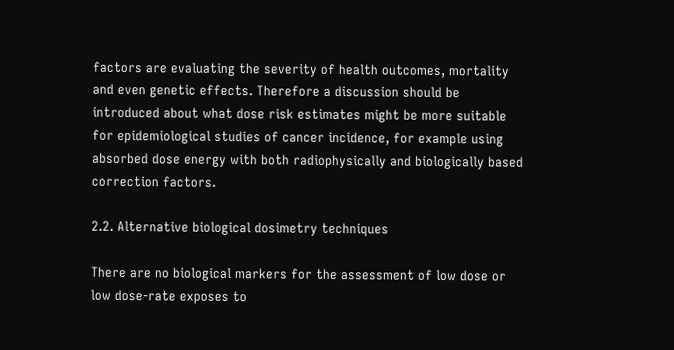factors are evaluating the severity of health outcomes, mortality and even genetic effects. Therefore a discussion should be introduced about what dose risk estimates might be more suitable for epidemiological studies of cancer incidence, for example using absorbed dose energy with both radiophysically and biologically based correction factors.

2.2. Alternative biological dosimetry techniques

There are no biological markers for the assessment of low dose or low dose-rate exposes to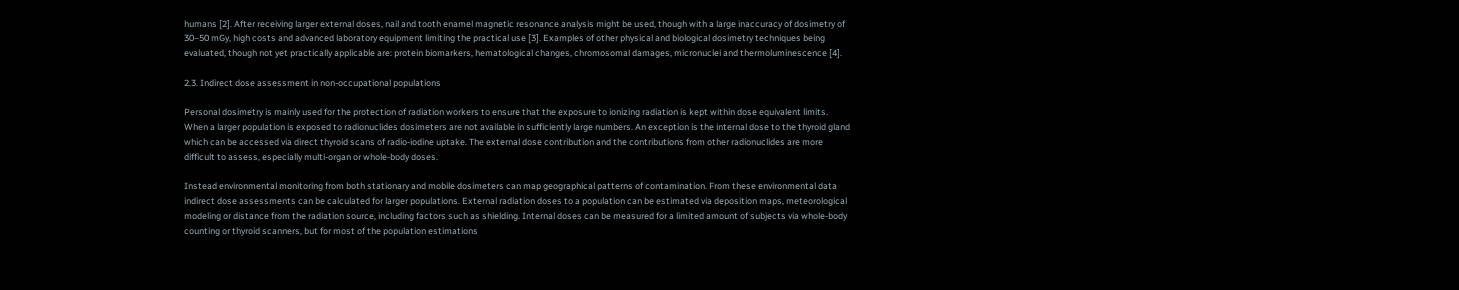humans [2]. After receiving larger external doses, nail and tooth enamel magnetic resonance analysis might be used, though with a large inaccuracy of dosimetry of 30–50 mGy, high costs and advanced laboratory equipment limiting the practical use [3]. Examples of other physical and biological dosimetry techniques being evaluated, though not yet practically applicable are: protein biomarkers, hematological changes, chromosomal damages, micronuclei and thermoluminescence [4].

2.3. Indirect dose assessment in non-occupational populations

Personal dosimetry is mainly used for the protection of radiation workers to ensure that the exposure to ionizing radiation is kept within dose equivalent limits. When a larger population is exposed to radionuclides dosimeters are not available in sufficiently large numbers. An exception is the internal dose to the thyroid gland which can be accessed via direct thyroid scans of radio-iodine uptake. The external dose contribution and the contributions from other radionuclides are more difficult to assess, especially multi-organ or whole-body doses.

Instead environmental monitoring from both stationary and mobile dosimeters can map geographical patterns of contamination. From these environmental data indirect dose assessments can be calculated for larger populations. External radiation doses to a population can be estimated via deposition maps, meteorological modeling or distance from the radiation source, including factors such as shielding. Internal doses can be measured for a limited amount of subjects via whole-body counting or thyroid scanners, but for most of the population estimations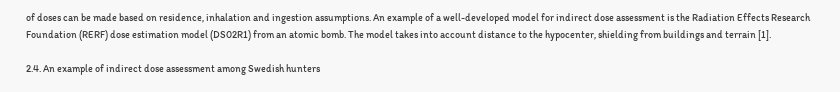of doses can be made based on residence, inhalation and ingestion assumptions. An example of a well-developed model for indirect dose assessment is the Radiation Effects Research Foundation (RERF) dose estimation model (DS02R1) from an atomic bomb. The model takes into account distance to the hypocenter, shielding from buildings and terrain [1].

2.4. An example of indirect dose assessment among Swedish hunters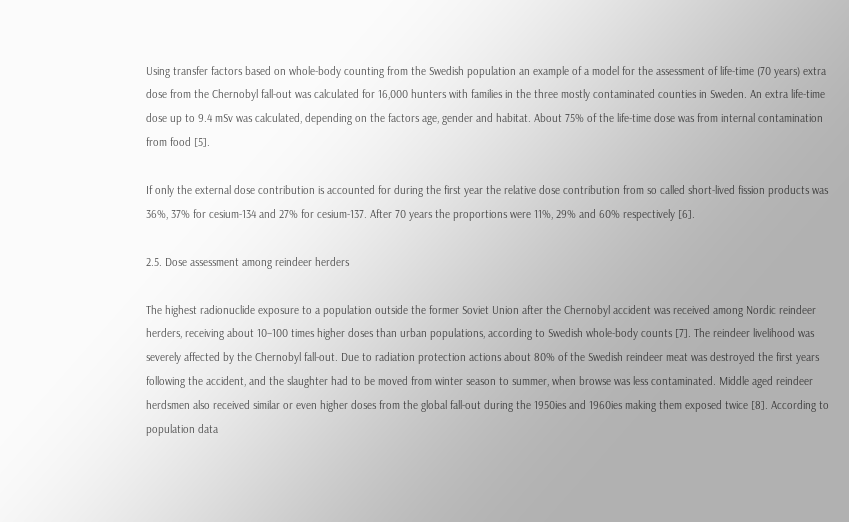Using transfer factors based on whole-body counting from the Swedish population an example of a model for the assessment of life-time (70 years) extra dose from the Chernobyl fall-out was calculated for 16,000 hunters with families in the three mostly contaminated counties in Sweden. An extra life-time dose up to 9.4 mSv was calculated, depending on the factors age, gender and habitat. About 75% of the life-time dose was from internal contamination from food [5].

If only the external dose contribution is accounted for during the first year the relative dose contribution from so called short-lived fission products was 36%, 37% for cesium-134 and 27% for cesium-137. After 70 years the proportions were 11%, 29% and 60% respectively [6].

2.5. Dose assessment among reindeer herders

The highest radionuclide exposure to a population outside the former Soviet Union after the Chernobyl accident was received among Nordic reindeer herders, receiving about 10–100 times higher doses than urban populations, according to Swedish whole-body counts [7]. The reindeer livelihood was severely affected by the Chernobyl fall-out. Due to radiation protection actions about 80% of the Swedish reindeer meat was destroyed the first years following the accident, and the slaughter had to be moved from winter season to summer, when browse was less contaminated. Middle aged reindeer herdsmen also received similar or even higher doses from the global fall-out during the 1950ies and 1960ies making them exposed twice [8]. According to population data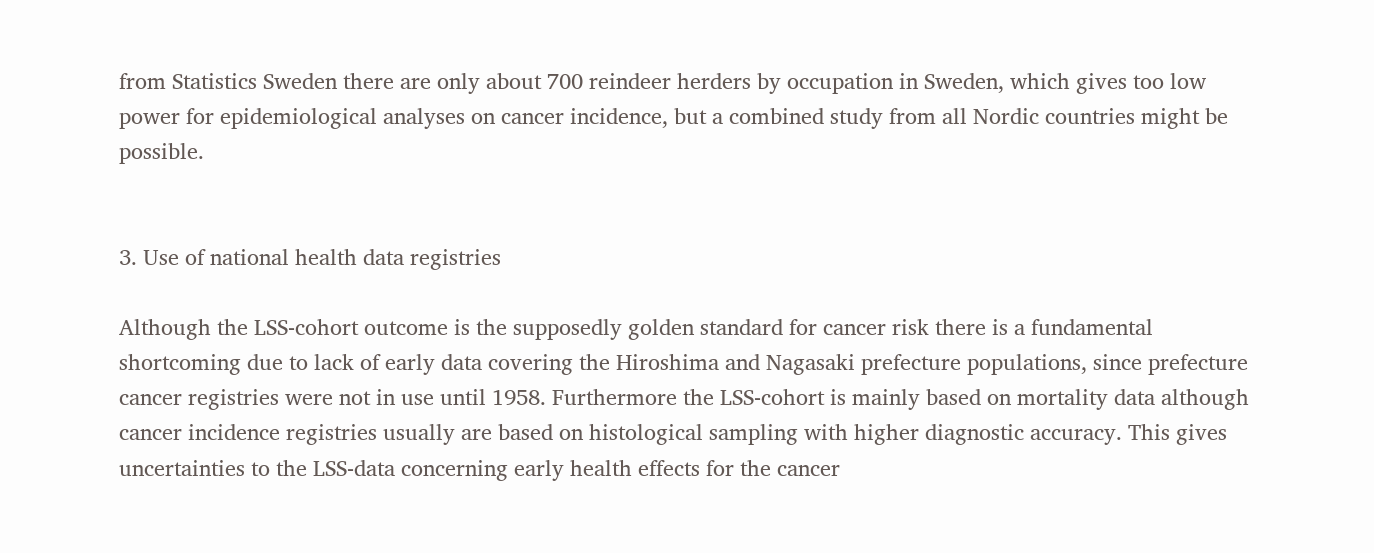from Statistics Sweden there are only about 700 reindeer herders by occupation in Sweden, which gives too low power for epidemiological analyses on cancer incidence, but a combined study from all Nordic countries might be possible.


3. Use of national health data registries

Although the LSS-cohort outcome is the supposedly golden standard for cancer risk there is a fundamental shortcoming due to lack of early data covering the Hiroshima and Nagasaki prefecture populations, since prefecture cancer registries were not in use until 1958. Furthermore the LSS-cohort is mainly based on mortality data although cancer incidence registries usually are based on histological sampling with higher diagnostic accuracy. This gives uncertainties to the LSS-data concerning early health effects for the cancer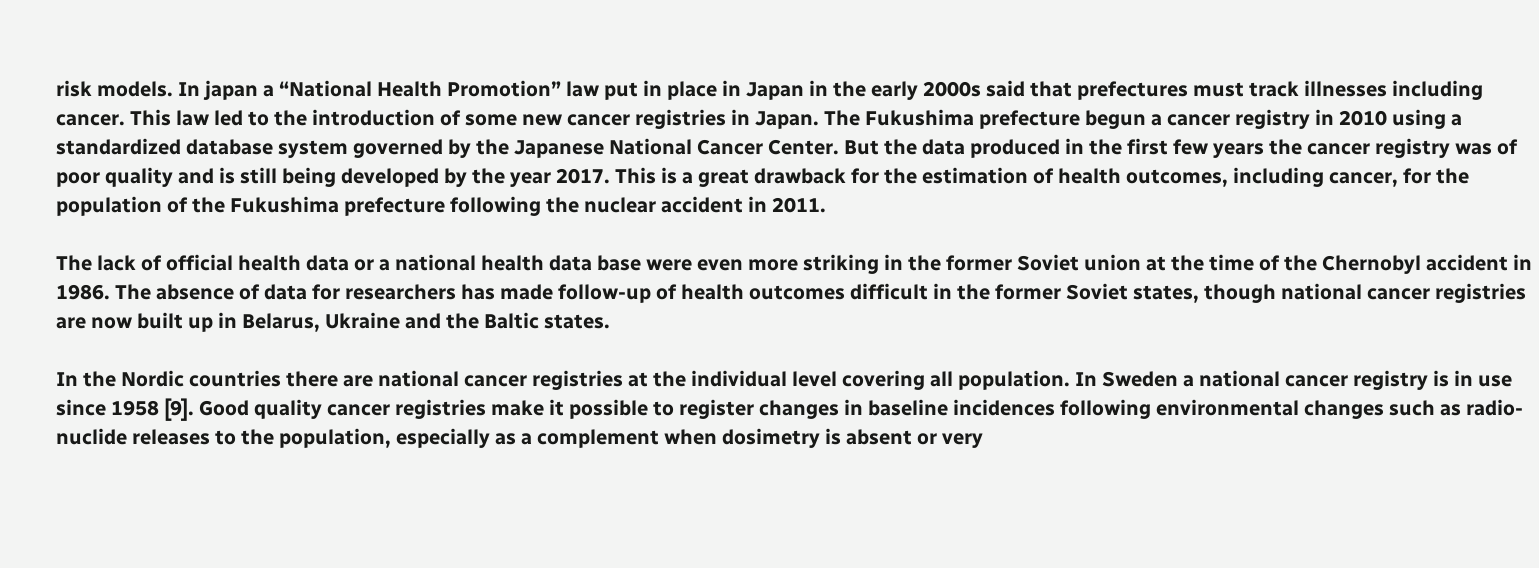risk models. In japan a “National Health Promotion” law put in place in Japan in the early 2000s said that prefectures must track illnesses including cancer. This law led to the introduction of some new cancer registries in Japan. The Fukushima prefecture begun a cancer registry in 2010 using a standardized database system governed by the Japanese National Cancer Center. But the data produced in the first few years the cancer registry was of poor quality and is still being developed by the year 2017. This is a great drawback for the estimation of health outcomes, including cancer, for the population of the Fukushima prefecture following the nuclear accident in 2011.

The lack of official health data or a national health data base were even more striking in the former Soviet union at the time of the Chernobyl accident in 1986. The absence of data for researchers has made follow-up of health outcomes difficult in the former Soviet states, though national cancer registries are now built up in Belarus, Ukraine and the Baltic states.

In the Nordic countries there are national cancer registries at the individual level covering all population. In Sweden a national cancer registry is in use since 1958 [9]. Good quality cancer registries make it possible to register changes in baseline incidences following environmental changes such as radio-nuclide releases to the population, especially as a complement when dosimetry is absent or very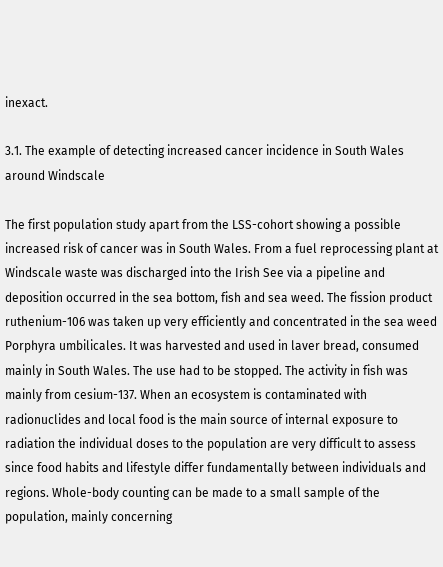inexact.

3.1. The example of detecting increased cancer incidence in South Wales around Windscale

The first population study apart from the LSS-cohort showing a possible increased risk of cancer was in South Wales. From a fuel reprocessing plant at Windscale waste was discharged into the Irish See via a pipeline and deposition occurred in the sea bottom, fish and sea weed. The fission product ruthenium-106 was taken up very efficiently and concentrated in the sea weed Porphyra umbilicales. It was harvested and used in laver bread, consumed mainly in South Wales. The use had to be stopped. The activity in fish was mainly from cesium-137. When an ecosystem is contaminated with radionuclides and local food is the main source of internal exposure to radiation the individual doses to the population are very difficult to assess since food habits and lifestyle differ fundamentally between individuals and regions. Whole-body counting can be made to a small sample of the population, mainly concerning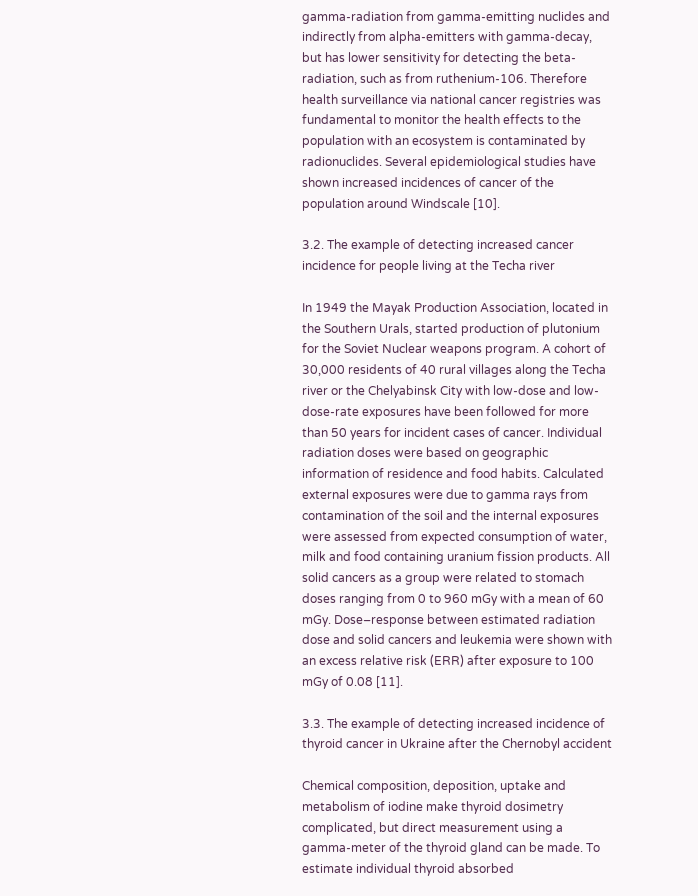gamma-radiation from gamma-emitting nuclides and indirectly from alpha-emitters with gamma-decay, but has lower sensitivity for detecting the beta-radiation, such as from ruthenium-106. Therefore health surveillance via national cancer registries was fundamental to monitor the health effects to the population with an ecosystem is contaminated by radionuclides. Several epidemiological studies have shown increased incidences of cancer of the population around Windscale [10].

3.2. The example of detecting increased cancer incidence for people living at the Techa river

In 1949 the Mayak Production Association, located in the Southern Urals, started production of plutonium for the Soviet Nuclear weapons program. A cohort of 30,000 residents of 40 rural villages along the Techa river or the Chelyabinsk City with low-dose and low-dose-rate exposures have been followed for more than 50 years for incident cases of cancer. Individual radiation doses were based on geographic information of residence and food habits. Calculated external exposures were due to gamma rays from contamination of the soil and the internal exposures were assessed from expected consumption of water, milk and food containing uranium fission products. All solid cancers as a group were related to stomach doses ranging from 0 to 960 mGy with a mean of 60 mGy. Dose–response between estimated radiation dose and solid cancers and leukemia were shown with an excess relative risk (ERR) after exposure to 100 mGy of 0.08 [11].

3.3. The example of detecting increased incidence of thyroid cancer in Ukraine after the Chernobyl accident

Chemical composition, deposition, uptake and metabolism of iodine make thyroid dosimetry complicated, but direct measurement using a gamma-meter of the thyroid gland can be made. To estimate individual thyroid absorbed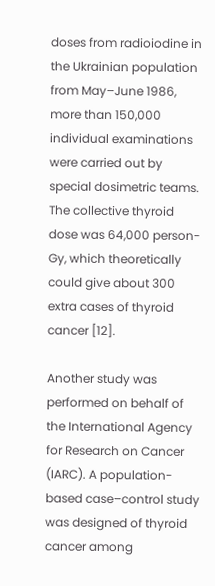doses from radioiodine in the Ukrainian population from May–June 1986, more than 150,000 individual examinations were carried out by special dosimetric teams. The collective thyroid dose was 64,000 person-Gy, which theoretically could give about 300 extra cases of thyroid cancer [12].

Another study was performed on behalf of the International Agency for Research on Cancer (IARC). A population-based case–control study was designed of thyroid cancer among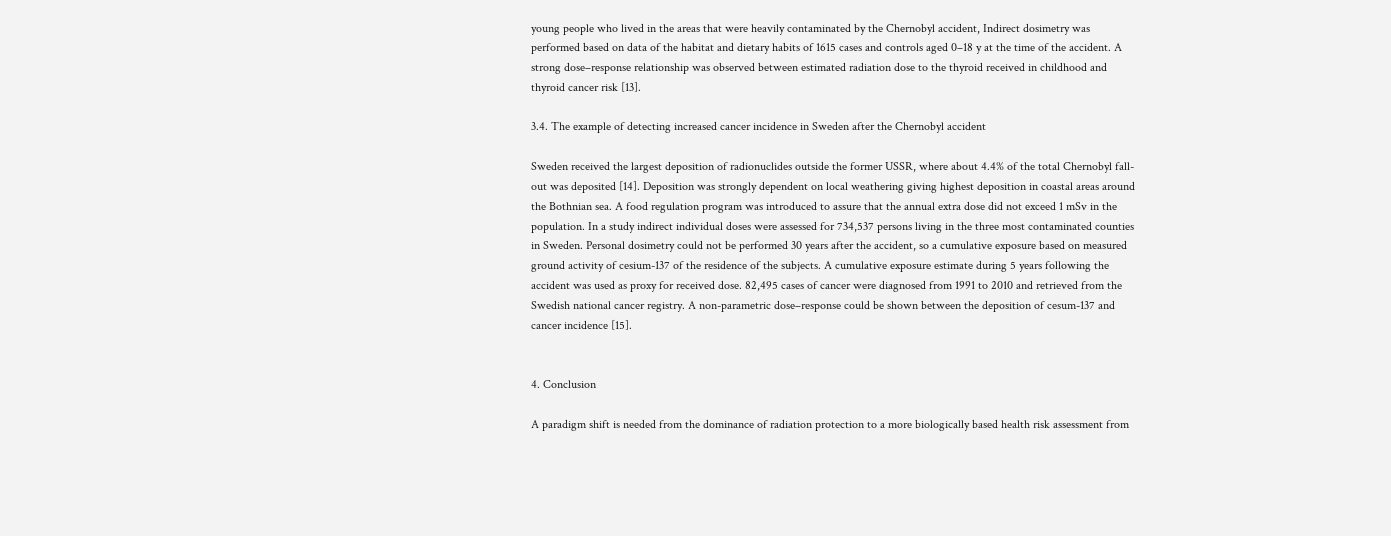young people who lived in the areas that were heavily contaminated by the Chernobyl accident, Indirect dosimetry was performed based on data of the habitat and dietary habits of 1615 cases and controls aged 0–18 y at the time of the accident. A strong dose–response relationship was observed between estimated radiation dose to the thyroid received in childhood and thyroid cancer risk [13].

3.4. The example of detecting increased cancer incidence in Sweden after the Chernobyl accident

Sweden received the largest deposition of radionuclides outside the former USSR, where about 4.4% of the total Chernobyl fall-out was deposited [14]. Deposition was strongly dependent on local weathering giving highest deposition in coastal areas around the Bothnian sea. A food regulation program was introduced to assure that the annual extra dose did not exceed 1 mSv in the population. In a study indirect individual doses were assessed for 734,537 persons living in the three most contaminated counties in Sweden. Personal dosimetry could not be performed 30 years after the accident, so a cumulative exposure based on measured ground activity of cesium-137 of the residence of the subjects. A cumulative exposure estimate during 5 years following the accident was used as proxy for received dose. 82,495 cases of cancer were diagnosed from 1991 to 2010 and retrieved from the Swedish national cancer registry. A non-parametric dose–response could be shown between the deposition of cesum-137 and cancer incidence [15].


4. Conclusion

A paradigm shift is needed from the dominance of radiation protection to a more biologically based health risk assessment from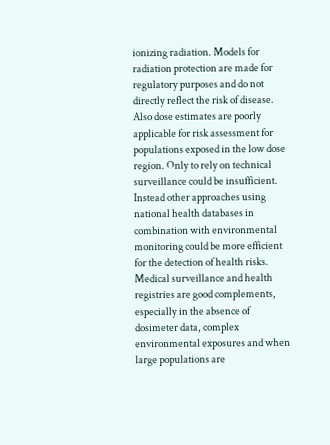ionizing radiation. Models for radiation protection are made for regulatory purposes and do not directly reflect the risk of disease. Also dose estimates are poorly applicable for risk assessment for populations exposed in the low dose region. Only to rely on technical surveillance could be insufficient. Instead other approaches using national health databases in combination with environmental monitoring could be more efficient for the detection of health risks. Medical surveillance and health registries are good complements, especially in the absence of dosimeter data, complex environmental exposures and when large populations are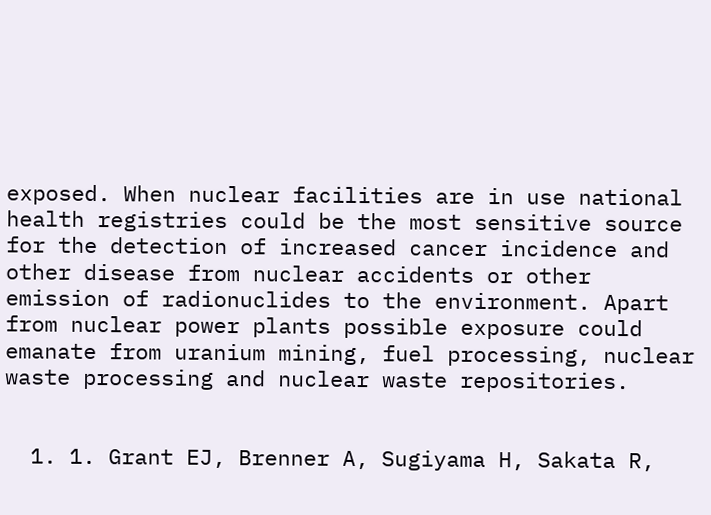exposed. When nuclear facilities are in use national health registries could be the most sensitive source for the detection of increased cancer incidence and other disease from nuclear accidents or other emission of radionuclides to the environment. Apart from nuclear power plants possible exposure could emanate from uranium mining, fuel processing, nuclear waste processing and nuclear waste repositories.


  1. 1. Grant EJ, Brenner A, Sugiyama H, Sakata R,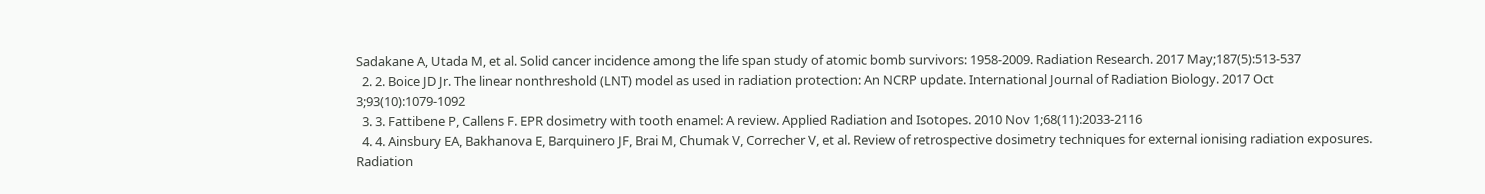Sadakane A, Utada M, et al. Solid cancer incidence among the life span study of atomic bomb survivors: 1958-2009. Radiation Research. 2017 May;187(5):513-537
  2. 2. Boice JD Jr. The linear nonthreshold (LNT) model as used in radiation protection: An NCRP update. International Journal of Radiation Biology. 2017 Oct 3;93(10):1079-1092
  3. 3. Fattibene P, Callens F. EPR dosimetry with tooth enamel: A review. Applied Radiation and Isotopes. 2010 Nov 1;68(11):2033-2116
  4. 4. Ainsbury EA, Bakhanova E, Barquinero JF, Brai M, Chumak V, Correcher V, et al. Review of retrospective dosimetry techniques for external ionising radiation exposures. Radiation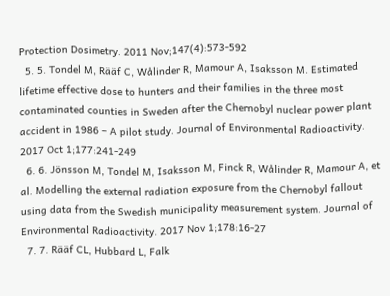Protection Dosimetry. 2011 Nov;147(4):573-592
  5. 5. Tondel M, Rääf C, Wålinder R, Mamour A, Isaksson M. Estimated lifetime effective dose to hunters and their families in the three most contaminated counties in Sweden after the Chernobyl nuclear power plant accident in 1986 – A pilot study. Journal of Environmental Radioactivity. 2017 Oct 1;177:241-249
  6. 6. Jönsson M, Tondel M, Isaksson M, Finck R, Wålinder R, Mamour A, et al. Modelling the external radiation exposure from the Chernobyl fallout using data from the Swedish municipality measurement system. Journal of Environmental Radioactivity. 2017 Nov 1;178:16-27
  7. 7. Rääf CL, Hubbard L, Falk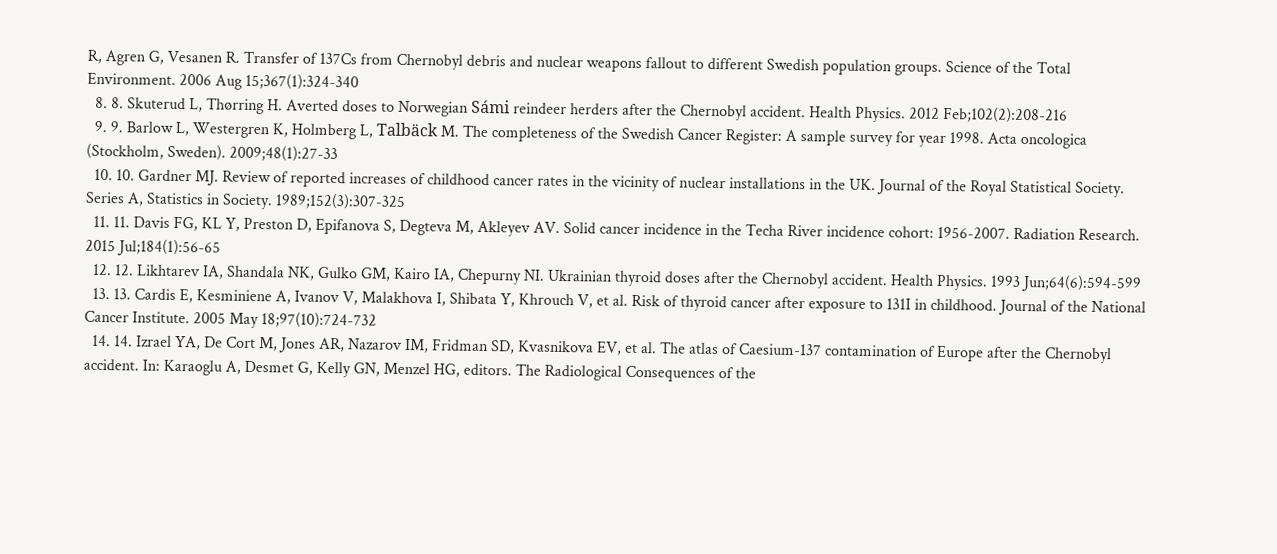R, Agren G, Vesanen R. Transfer of 137Cs from Chernobyl debris and nuclear weapons fallout to different Swedish population groups. Science of the Total Environment. 2006 Aug 15;367(1):324-340
  8. 8. Skuterud L, Thørring H. Averted doses to Norwegian Sámi reindeer herders after the Chernobyl accident. Health Physics. 2012 Feb;102(2):208-216
  9. 9. Barlow L, Westergren K, Holmberg L, Talbäck M. The completeness of the Swedish Cancer Register: A sample survey for year 1998. Acta oncologica (Stockholm, Sweden). 2009;48(1):27-33
  10. 10. Gardner MJ. Review of reported increases of childhood cancer rates in the vicinity of nuclear installations in the UK. Journal of the Royal Statistical Society. Series A, Statistics in Society. 1989;152(3):307-325
  11. 11. Davis FG, KL Y, Preston D, Epifanova S, Degteva M, Akleyev AV. Solid cancer incidence in the Techa River incidence cohort: 1956-2007. Radiation Research. 2015 Jul;184(1):56-65
  12. 12. Likhtarev IA, Shandala NK, Gulko GM, Kairo IA, Chepurny NI. Ukrainian thyroid doses after the Chernobyl accident. Health Physics. 1993 Jun;64(6):594-599
  13. 13. Cardis E, Kesminiene A, Ivanov V, Malakhova I, Shibata Y, Khrouch V, et al. Risk of thyroid cancer after exposure to 131I in childhood. Journal of the National Cancer Institute. 2005 May 18;97(10):724-732
  14. 14. Izrael YA, De Cort M, Jones AR, Nazarov IM, Fridman SD, Kvasnikova EV, et al. The atlas of Caesium-137 contamination of Europe after the Chernobyl accident. In: Karaoglu A, Desmet G, Kelly GN, Menzel HG, editors. The Radiological Consequences of the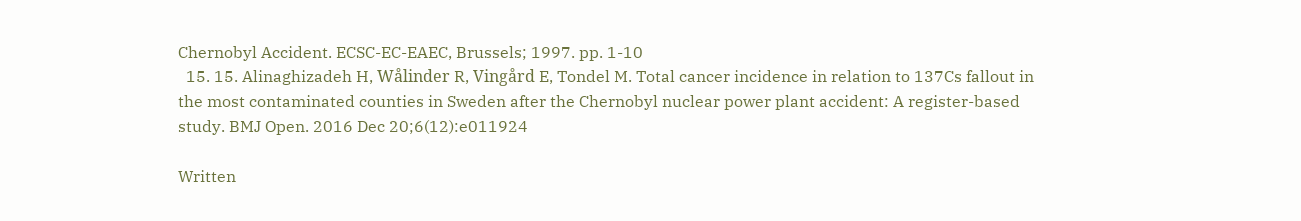Chernobyl Accident. ECSC-EC-EAEC, Brussels; 1997. pp. 1-10
  15. 15. Alinaghizadeh H, Wålinder R, Vingård E, Tondel M. Total cancer incidence in relation to 137Cs fallout in the most contaminated counties in Sweden after the Chernobyl nuclear power plant accident: A register-based study. BMJ Open. 2016 Dec 20;6(12):e011924

Written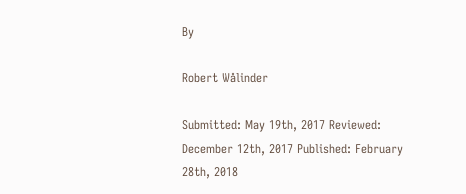By

Robert Wålinder

Submitted: May 19th, 2017 Reviewed: December 12th, 2017 Published: February 28th, 2018